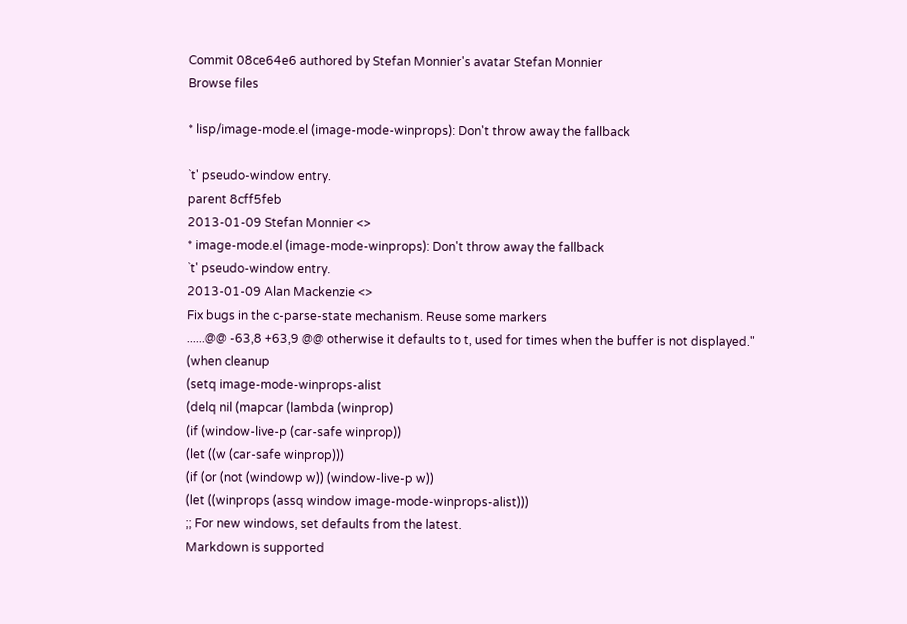Commit 08ce64e6 authored by Stefan Monnier's avatar Stefan Monnier
Browse files

* lisp/image-mode.el (image-mode-winprops): Don't throw away the fallback

`t' pseudo-window entry.
parent 8cff5feb
2013-01-09 Stefan Monnier <>
* image-mode.el (image-mode-winprops): Don't throw away the fallback
`t' pseudo-window entry.
2013-01-09 Alan Mackenzie <>
Fix bugs in the c-parse-state mechanism. Reuse some markers
......@@ -63,8 +63,9 @@ otherwise it defaults to t, used for times when the buffer is not displayed."
(when cleanup
(setq image-mode-winprops-alist
(delq nil (mapcar (lambda (winprop)
(if (window-live-p (car-safe winprop))
(let ((w (car-safe winprop)))
(if (or (not (windowp w)) (window-live-p w))
(let ((winprops (assq window image-mode-winprops-alist)))
;; For new windows, set defaults from the latest.
Markdown is supported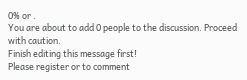0% or .
You are about to add 0 people to the discussion. Proceed with caution.
Finish editing this message first!
Please register or to comment